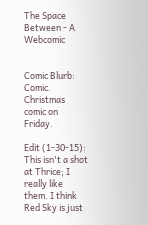The Space Between - A Webcomic


Comic Blurb: Comic. Christmas comic on Friday.

Edit (1-30-15): This isn't a shot at Thrice; I really like them. I think Red Sky is just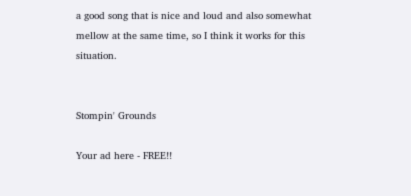a good song that is nice and loud and also somewhat mellow at the same time, so I think it works for this situation.


Stompin' Grounds

Your ad here - FREE!!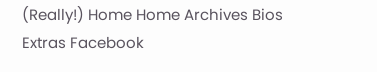(Really!) Home Home Archives Bios Extras Facebook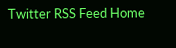Twitter RSS Feed Home